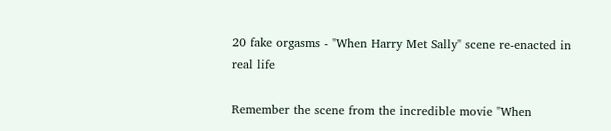20 fake orgasms - "When Harry Met Sally" scene re-enacted in real life

Remember the scene from the incredible movie "When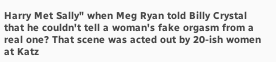Harry Met Sally" when Meg Ryan told Billy Crystal that he couldn't tell a woman's fake orgasm from a real one? That scene was acted out by 20-ish women at Katz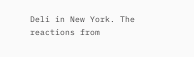Deli in New York. The reactions from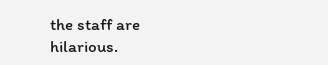the staff are hilarious.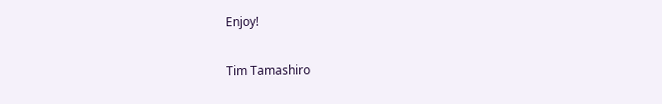Enjoy!

Tim Tamashiro